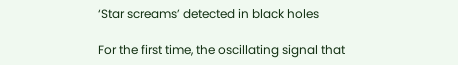‘Star screams’ detected in black holes

For the first time, the oscillating signal that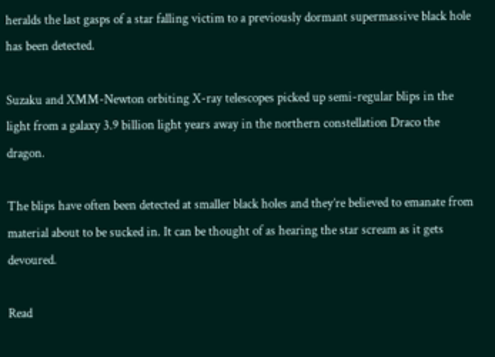heralds the last gasps of a star falling victim to a previously dormant supermassive black hole has been detected.

Suzaku and XMM-Newton orbiting X-ray telescopes picked up semi-regular blips in the light from a galaxy 3.9 billion light years away in the northern constellation Draco the dragon.

The blips have often been detected at smaller black holes and they’re believed to emanate from material about to be sucked in. It can be thought of as hearing the star scream as it gets devoured.

Read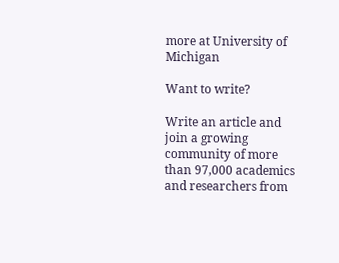more at University of Michigan

Want to write?

Write an article and join a growing community of more than 97,000 academics and researchers from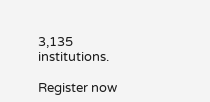3,135 institutions.

Register now